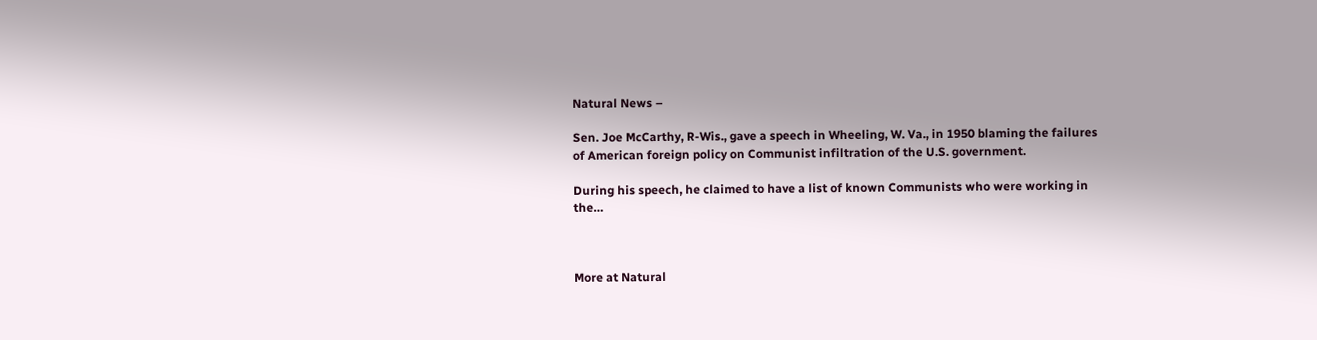Natural News –

Sen. Joe McCarthy, R-Wis., gave a speech in Wheeling, W. Va., in 1950 blaming the failures of American foreign policy on Communist infiltration of the U.S. government.

During his speech, he claimed to have a list of known Communists who were working in the…



More at Natural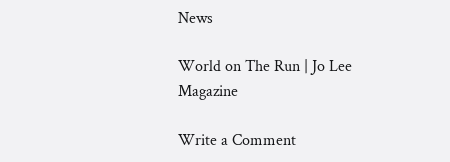News

World on The Run | Jo Lee Magazine

Write a Comment